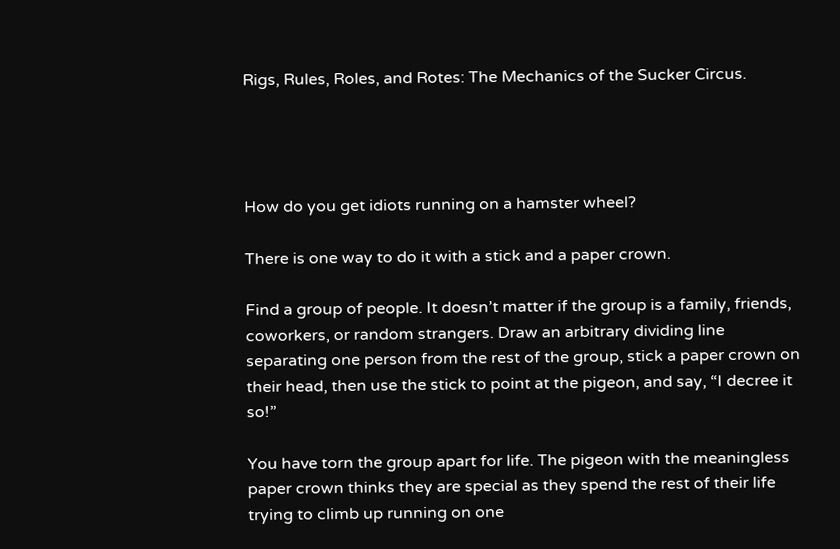Rigs, Rules, Roles, and Rotes: The Mechanics of the Sucker Circus.




How do you get idiots running on a hamster wheel?

There is one way to do it with a stick and a paper crown.

Find a group of people. It doesn’t matter if the group is a family, friends, coworkers, or random strangers. Draw an arbitrary dividing line separating one person from the rest of the group, stick a paper crown on their head, then use the stick to point at the pigeon, and say, “I decree it so!”

You have torn the group apart for life. The pigeon with the meaningless paper crown thinks they are special as they spend the rest of their life trying to climb up running on one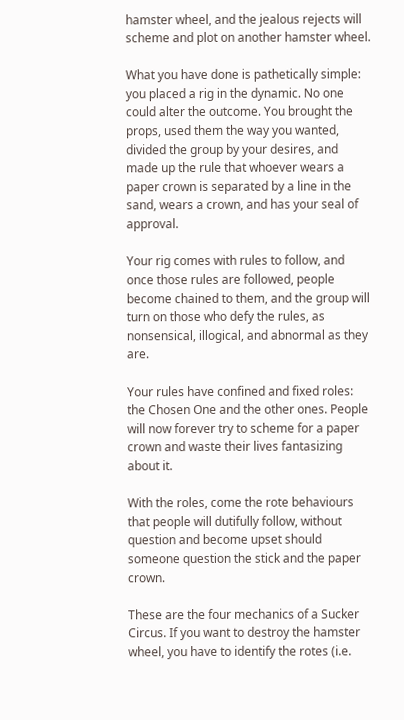hamster wheel, and the jealous rejects will scheme and plot on another hamster wheel.

What you have done is pathetically simple: you placed a rig in the dynamic. No one could alter the outcome. You brought the props, used them the way you wanted, divided the group by your desires, and made up the rule that whoever wears a paper crown is separated by a line in the sand, wears a crown, and has your seal of approval.

Your rig comes with rules to follow, and once those rules are followed, people become chained to them, and the group will turn on those who defy the rules, as nonsensical, illogical, and abnormal as they are.

Your rules have confined and fixed roles: the Chosen One and the other ones. People will now forever try to scheme for a paper crown and waste their lives fantasizing about it.

With the roles, come the rote behaviours that people will dutifully follow, without question and become upset should someone question the stick and the paper crown.

These are the four mechanics of a Sucker Circus. If you want to destroy the hamster wheel, you have to identify the rotes (i.e.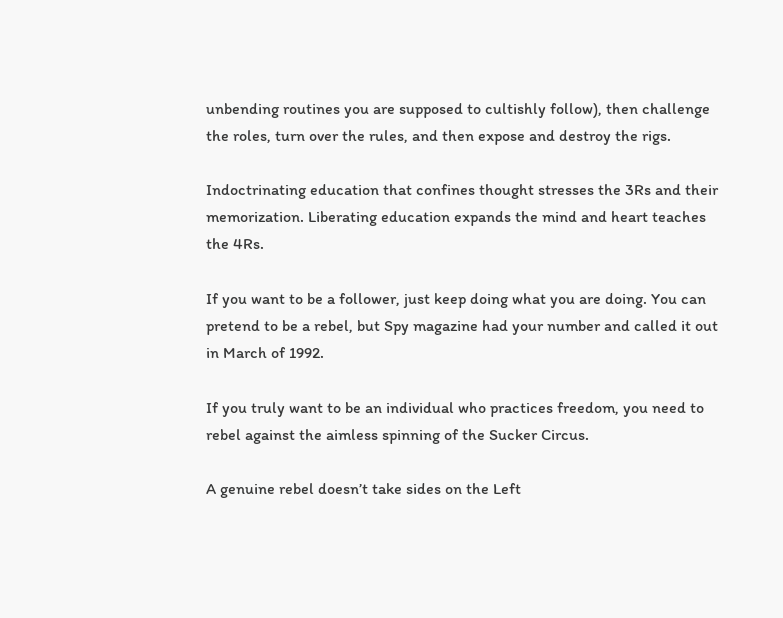unbending routines you are supposed to cultishly follow), then challenge the roles, turn over the rules, and then expose and destroy the rigs.

Indoctrinating education that confines thought stresses the 3Rs and their memorization. Liberating education expands the mind and heart teaches the 4Rs.

If you want to be a follower, just keep doing what you are doing. You can pretend to be a rebel, but Spy magazine had your number and called it out in March of 1992.

If you truly want to be an individual who practices freedom, you need to rebel against the aimless spinning of the Sucker Circus.

A genuine rebel doesn’t take sides on the Left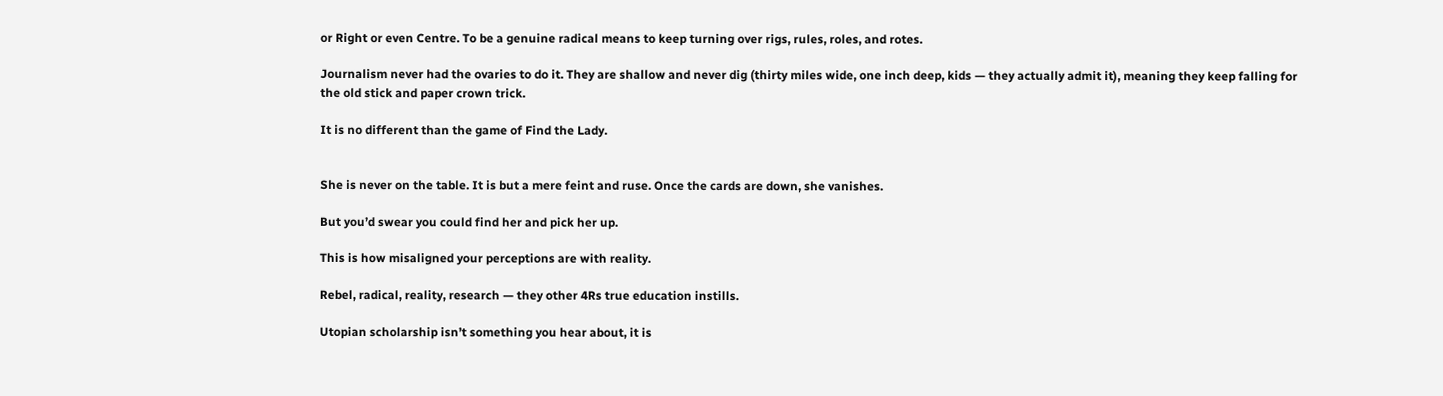or Right or even Centre. To be a genuine radical means to keep turning over rigs, rules, roles, and rotes.

Journalism never had the ovaries to do it. They are shallow and never dig (thirty miles wide, one inch deep, kids — they actually admit it), meaning they keep falling for the old stick and paper crown trick.

It is no different than the game of Find the Lady.


She is never on the table. It is but a mere feint and ruse. Once the cards are down, she vanishes.

But you’d swear you could find her and pick her up.

This is how misaligned your perceptions are with reality.

Rebel, radical, reality, research — they other 4Rs true education instills.

Utopian scholarship isn’t something you hear about, it is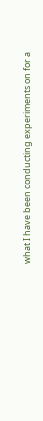what I have been conducting experiments on for a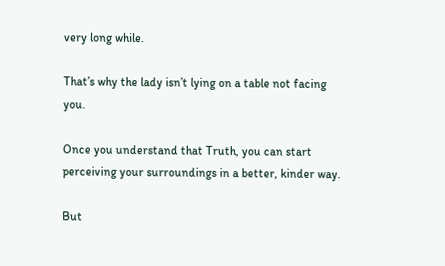very long while.

That’s why the lady isn’t lying on a table not facing you.

Once you understand that Truth, you can start perceiving your surroundings in a better, kinder way.

But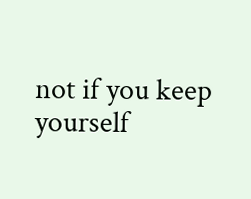not if you keep yourself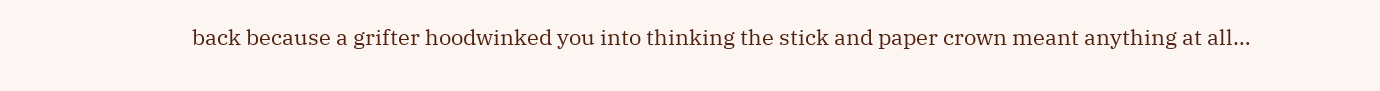back because a grifter hoodwinked you into thinking the stick and paper crown meant anything at all…